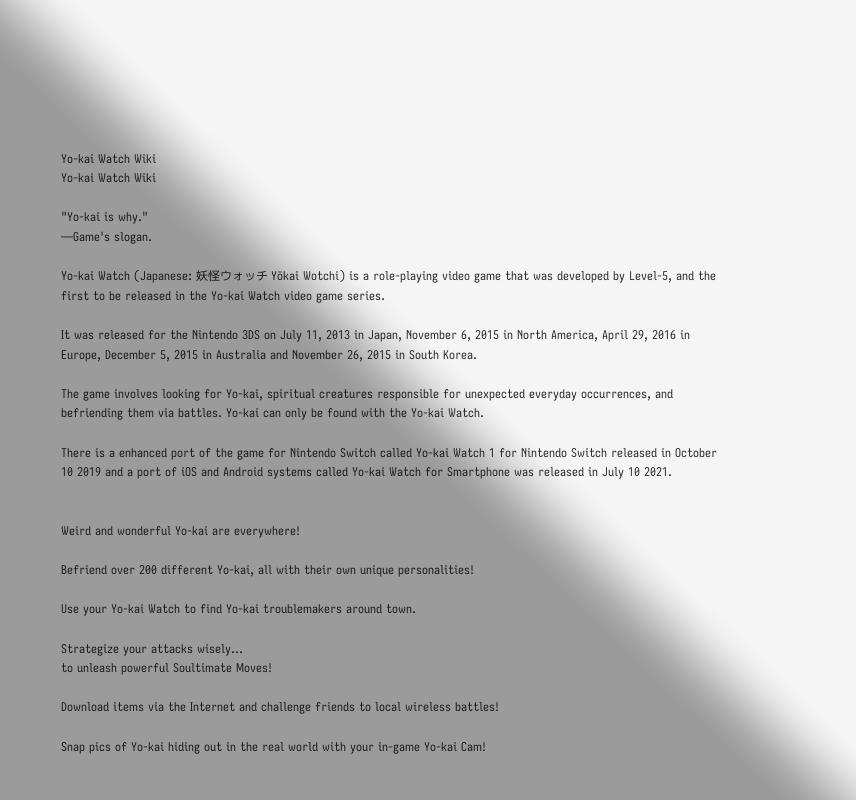Yo-kai Watch Wiki
Yo-kai Watch Wiki

"Yo-kai is why."
—Game's slogan.

Yo-kai Watch (Japanese: 妖怪ウォッチ Yōkai Wotchi) is a role-playing video game that was developed by Level-5, and the first to be released in the Yo-kai Watch video game series.

It was released for the Nintendo 3DS on July 11, 2013 in Japan, November 6, 2015 in North America, April 29, 2016 in Europe, December 5, 2015 in Australia and November 26, 2015 in South Korea.

The game involves looking for Yo-kai, spiritual creatures responsible for unexpected everyday occurrences, and befriending them via battles. Yo-kai can only be found with the Yo-kai Watch.

There is a enhanced port of the game for Nintendo Switch called Yo-kai Watch 1 for Nintendo Switch released in October 10 2019 and a port of iOS and Android systems called Yo-kai Watch for Smartphone was released in July 10 2021.


Weird and wonderful Yo-kai are everywhere!

Befriend over 200 different Yo-kai, all with their own unique personalities!

Use your Yo-kai Watch to find Yo-kai troublemakers around town.

Strategize your attacks wisely...
to unleash powerful Soultimate Moves!

Download items via the Internet and challenge friends to local wireless battles!

Snap pics of Yo-kai hiding out in the real world with your in-game Yo-kai Cam!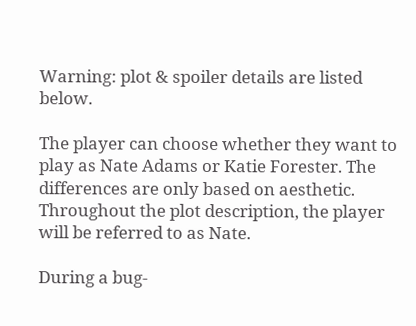Warning: plot & spoiler details are listed below.

The player can choose whether they want to play as Nate Adams or Katie Forester. The differences are only based on aesthetic. Throughout the plot description, the player will be referred to as Nate.

During a bug-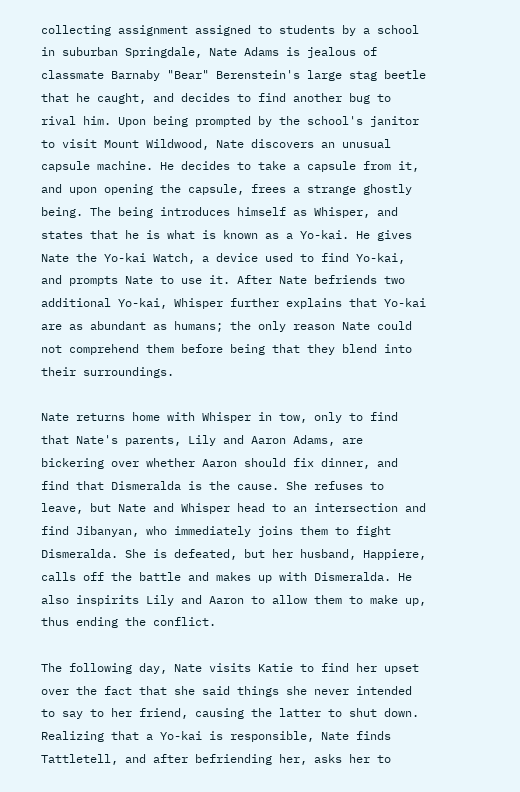collecting assignment assigned to students by a school in suburban Springdale, Nate Adams is jealous of classmate Barnaby "Bear" Berenstein's large stag beetle that he caught, and decides to find another bug to rival him. Upon being prompted by the school's janitor to visit Mount Wildwood, Nate discovers an unusual capsule machine. He decides to take a capsule from it, and upon opening the capsule, frees a strange ghostly being. The being introduces himself as Whisper, and states that he is what is known as a Yo-kai. He gives Nate the Yo-kai Watch, a device used to find Yo-kai, and prompts Nate to use it. After Nate befriends two additional Yo-kai, Whisper further explains that Yo-kai are as abundant as humans; the only reason Nate could not comprehend them before being that they blend into their surroundings.

Nate returns home with Whisper in tow, only to find that Nate's parents, Lily and Aaron Adams, are bickering over whether Aaron should fix dinner, and find that Dismeralda is the cause. She refuses to leave, but Nate and Whisper head to an intersection and find Jibanyan, who immediately joins them to fight Dismeralda. She is defeated, but her husband, Happiere, calls off the battle and makes up with Dismeralda. He also inspirits Lily and Aaron to allow them to make up, thus ending the conflict.

The following day, Nate visits Katie to find her upset over the fact that she said things she never intended to say to her friend, causing the latter to shut down. Realizing that a Yo-kai is responsible, Nate finds Tattletell, and after befriending her, asks her to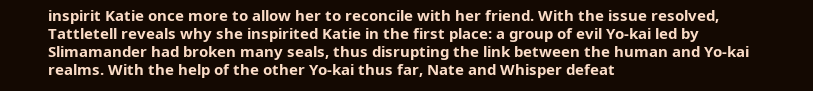inspirit Katie once more to allow her to reconcile with her friend. With the issue resolved, Tattletell reveals why she inspirited Katie in the first place: a group of evil Yo-kai led by Slimamander had broken many seals, thus disrupting the link between the human and Yo-kai realms. With the help of the other Yo-kai thus far, Nate and Whisper defeat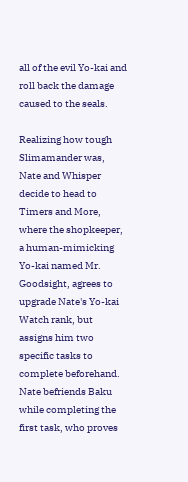all of the evil Yo-kai and roll back the damage caused to the seals.

Realizing how tough Slimamander was, Nate and Whisper decide to head to Timers and More, where the shopkeeper, a human-mimicking Yo-kai named Mr. Goodsight, agrees to upgrade Nate's Yo-kai Watch rank, but assigns him two specific tasks to complete beforehand. Nate befriends Baku while completing the first task, who proves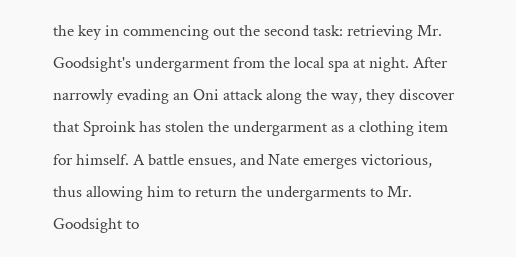the key in commencing out the second task: retrieving Mr. Goodsight's undergarment from the local spa at night. After narrowly evading an Oni attack along the way, they discover that Sproink has stolen the undergarment as a clothing item for himself. A battle ensues, and Nate emerges victorious, thus allowing him to return the undergarments to Mr. Goodsight to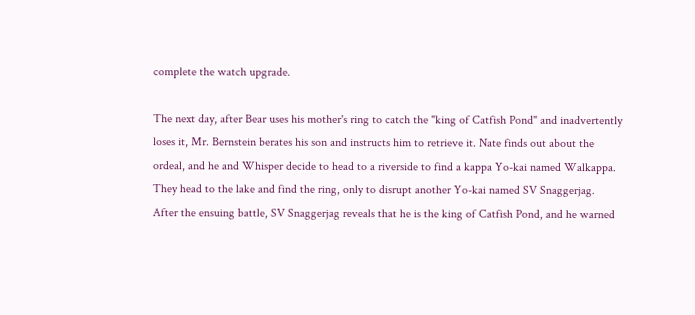complete the watch upgrade.

The next day, after Bear uses his mother's ring to catch the "king of Catfish Pond" and inadvertently loses it, Mr. Bernstein berates his son and instructs him to retrieve it. Nate finds out about the ordeal, and he and Whisper decide to head to a riverside to find a kappa Yo-kai named Walkappa. They head to the lake and find the ring, only to disrupt another Yo-kai named SV Snaggerjag. After the ensuing battle, SV Snaggerjag reveals that he is the king of Catfish Pond, and he warned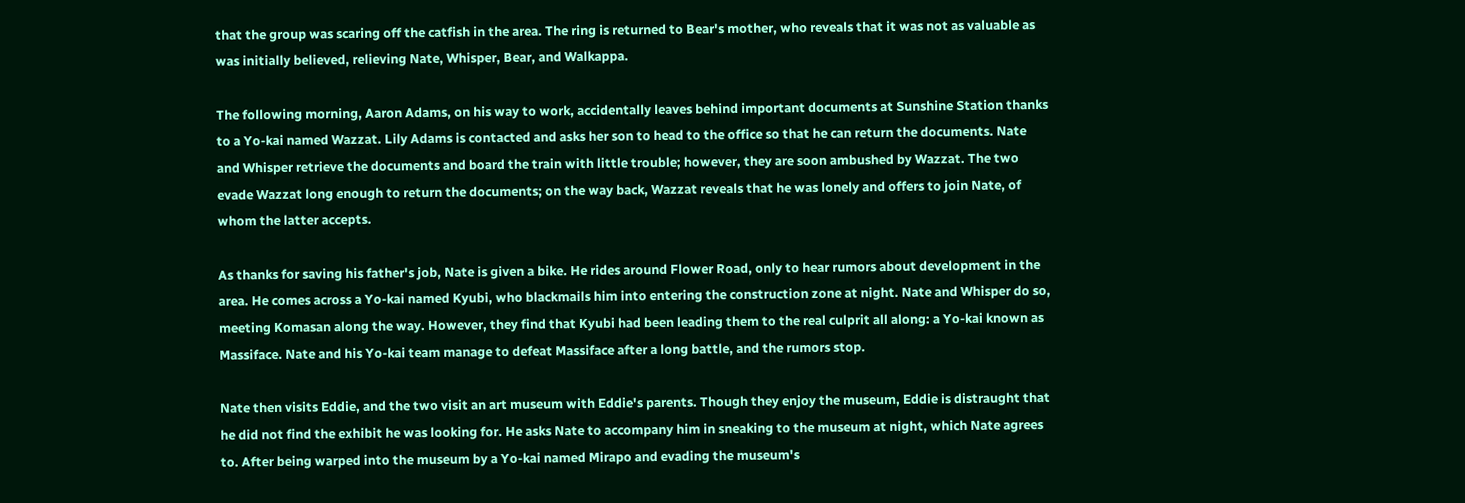that the group was scaring off the catfish in the area. The ring is returned to Bear's mother, who reveals that it was not as valuable as was initially believed, relieving Nate, Whisper, Bear, and Walkappa.

The following morning, Aaron Adams, on his way to work, accidentally leaves behind important documents at Sunshine Station thanks to a Yo-kai named Wazzat. Lily Adams is contacted and asks her son to head to the office so that he can return the documents. Nate and Whisper retrieve the documents and board the train with little trouble; however, they are soon ambushed by Wazzat. The two evade Wazzat long enough to return the documents; on the way back, Wazzat reveals that he was lonely and offers to join Nate, of whom the latter accepts.

As thanks for saving his father's job, Nate is given a bike. He rides around Flower Road, only to hear rumors about development in the area. He comes across a Yo-kai named Kyubi, who blackmails him into entering the construction zone at night. Nate and Whisper do so, meeting Komasan along the way. However, they find that Kyubi had been leading them to the real culprit all along: a Yo-kai known as Massiface. Nate and his Yo-kai team manage to defeat Massiface after a long battle, and the rumors stop.

Nate then visits Eddie, and the two visit an art museum with Eddie's parents. Though they enjoy the museum, Eddie is distraught that he did not find the exhibit he was looking for. He asks Nate to accompany him in sneaking to the museum at night, which Nate agrees to. After being warped into the museum by a Yo-kai named Mirapo and evading the museum's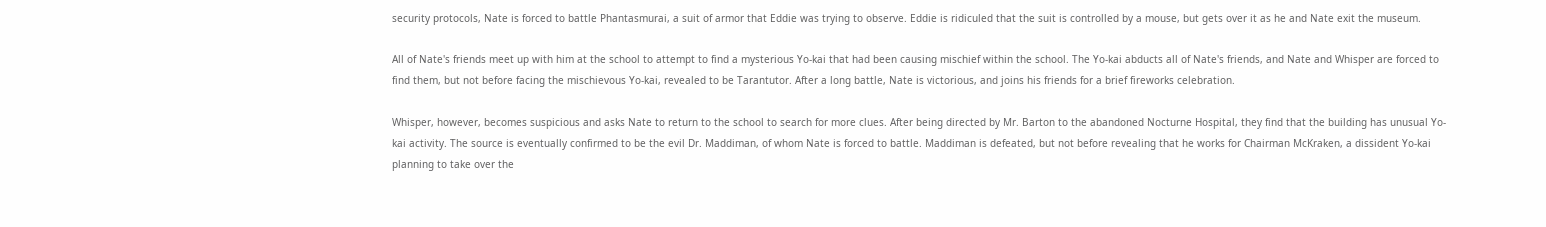security protocols, Nate is forced to battle Phantasmurai, a suit of armor that Eddie was trying to observe. Eddie is ridiculed that the suit is controlled by a mouse, but gets over it as he and Nate exit the museum.

All of Nate's friends meet up with him at the school to attempt to find a mysterious Yo-kai that had been causing mischief within the school. The Yo-kai abducts all of Nate's friends, and Nate and Whisper are forced to find them, but not before facing the mischievous Yo-kai, revealed to be Tarantutor. After a long battle, Nate is victorious, and joins his friends for a brief fireworks celebration.

Whisper, however, becomes suspicious and asks Nate to return to the school to search for more clues. After being directed by Mr. Barton to the abandoned Nocturne Hospital, they find that the building has unusual Yo-kai activity. The source is eventually confirmed to be the evil Dr. Maddiman, of whom Nate is forced to battle. Maddiman is defeated, but not before revealing that he works for Chairman McKraken, a dissident Yo-kai planning to take over the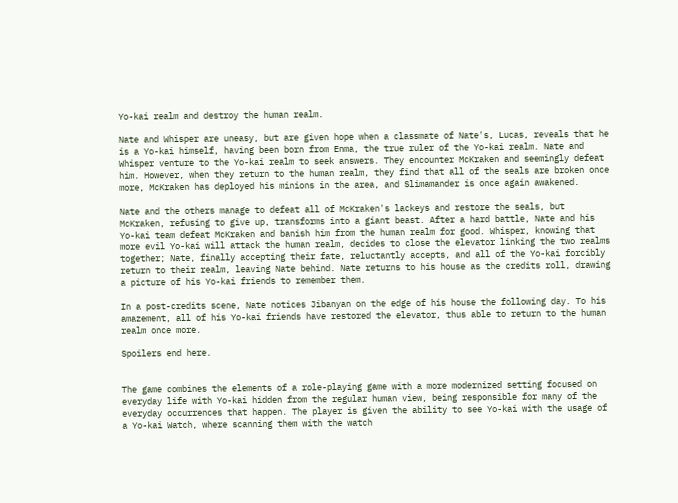Yo-kai realm and destroy the human realm.

Nate and Whisper are uneasy, but are given hope when a classmate of Nate's, Lucas, reveals that he is a Yo-kai himself, having been born from Enma, the true ruler of the Yo-kai realm. Nate and Whisper venture to the Yo-kai realm to seek answers. They encounter McKraken and seemingly defeat him. However, when they return to the human realm, they find that all of the seals are broken once more, McKraken has deployed his minions in the area, and Slimamander is once again awakened.

Nate and the others manage to defeat all of McKraken's lackeys and restore the seals, but McKraken, refusing to give up, transforms into a giant beast. After a hard battle, Nate and his Yo-kai team defeat McKraken and banish him from the human realm for good. Whisper, knowing that more evil Yo-kai will attack the human realm, decides to close the elevator linking the two realms together; Nate, finally accepting their fate, reluctantly accepts, and all of the Yo-kai forcibly return to their realm, leaving Nate behind. Nate returns to his house as the credits roll, drawing a picture of his Yo-kai friends to remember them.

In a post-credits scene, Nate notices Jibanyan on the edge of his house the following day. To his amazement, all of his Yo-kai friends have restored the elevator, thus able to return to the human realm once more.

Spoilers end here.


The game combines the elements of a role-playing game with a more modernized setting focused on everyday life with Yo-kai hidden from the regular human view, being responsible for many of the everyday occurrences that happen. The player is given the ability to see Yo-kai with the usage of a Yo-kai Watch, where scanning them with the watch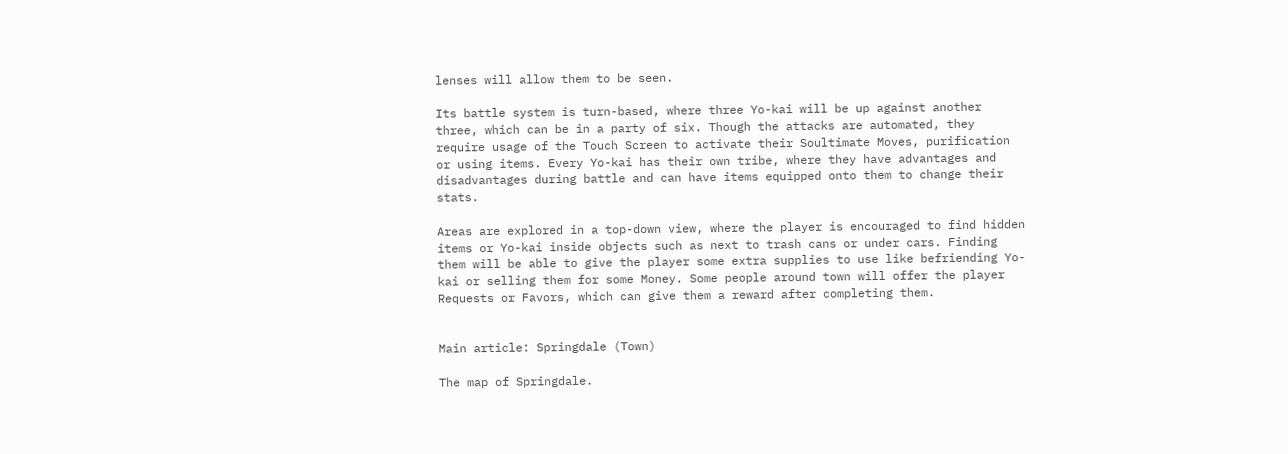lenses will allow them to be seen.

Its battle system is turn-based, where three Yo-kai will be up against another three, which can be in a party of six. Though the attacks are automated, they require usage of the Touch Screen to activate their Soultimate Moves, purification or using items. Every Yo-kai has their own tribe, where they have advantages and disadvantages during battle and can have items equipped onto them to change their stats.

Areas are explored in a top-down view, where the player is encouraged to find hidden items or Yo-kai inside objects such as next to trash cans or under cars. Finding them will be able to give the player some extra supplies to use like befriending Yo-kai or selling them for some Money. Some people around town will offer the player Requests or Favors, which can give them a reward after completing them.


Main article: Springdale (Town)

The map of Springdale.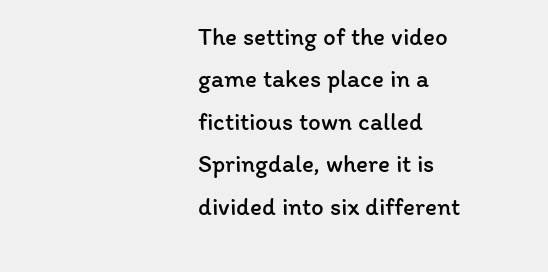The setting of the video game takes place in a fictitious town called Springdale, where it is divided into six different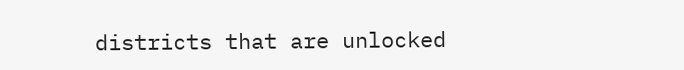districts that are unlocked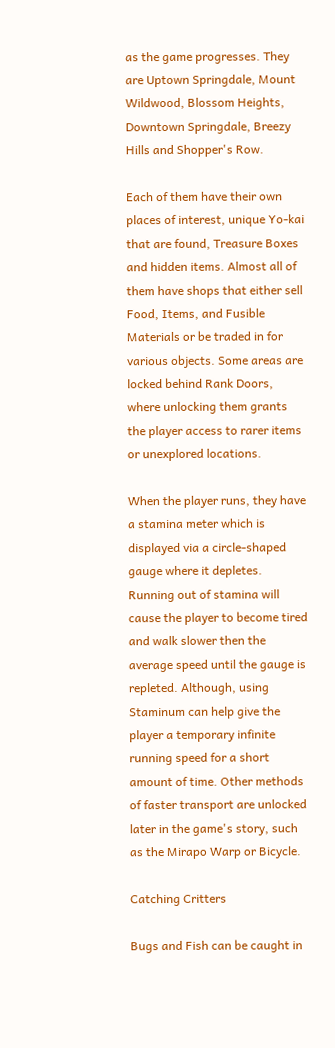as the game progresses. They are Uptown Springdale, Mount Wildwood, Blossom Heights, Downtown Springdale, Breezy Hills and Shopper's Row.

Each of them have their own places of interest, unique Yo-kai that are found, Treasure Boxes and hidden items. Almost all of them have shops that either sell Food, Items, and Fusible Materials or be traded in for various objects. Some areas are locked behind Rank Doors, where unlocking them grants the player access to rarer items or unexplored locations.

When the player runs, they have a stamina meter which is displayed via a circle-shaped gauge where it depletes. Running out of stamina will cause the player to become tired and walk slower then the average speed until the gauge is repleted. Although, using Staminum can help give the player a temporary infinite running speed for a short amount of time. Other methods of faster transport are unlocked later in the game's story, such as the Mirapo Warp or Bicycle.

Catching Critters

Bugs and Fish can be caught in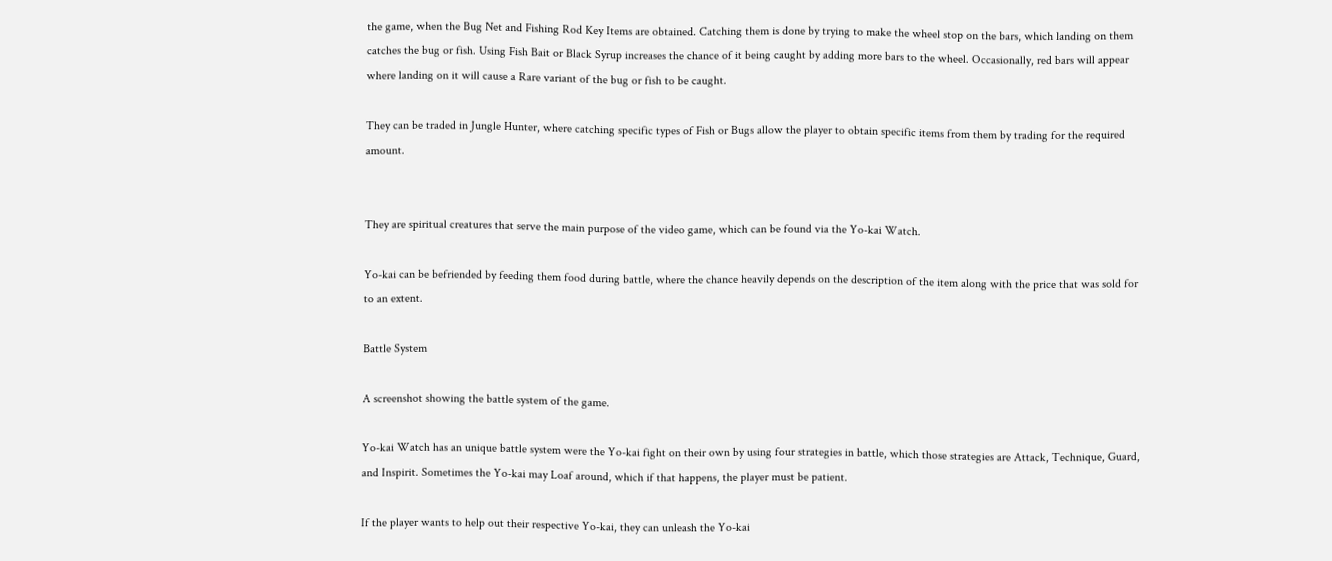the game, when the Bug Net and Fishing Rod Key Items are obtained. Catching them is done by trying to make the wheel stop on the bars, which landing on them catches the bug or fish. Using Fish Bait or Black Syrup increases the chance of it being caught by adding more bars to the wheel. Occasionally, red bars will appear where landing on it will cause a Rare variant of the bug or fish to be caught.

They can be traded in Jungle Hunter, where catching specific types of Fish or Bugs allow the player to obtain specific items from them by trading for the required amount.


They are spiritual creatures that serve the main purpose of the video game, which can be found via the Yo-kai Watch.

Yo-kai can be befriended by feeding them food during battle, where the chance heavily depends on the description of the item along with the price that was sold for to an extent.

Battle System

A screenshot showing the battle system of the game.

Yo-kai Watch has an unique battle system were the Yo-kai fight on their own by using four strategies in battle, which those strategies are Attack, Technique, Guard, and Inspirit. Sometimes the Yo-kai may Loaf around, which if that happens, the player must be patient.

If the player wants to help out their respective Yo-kai, they can unleash the Yo-kai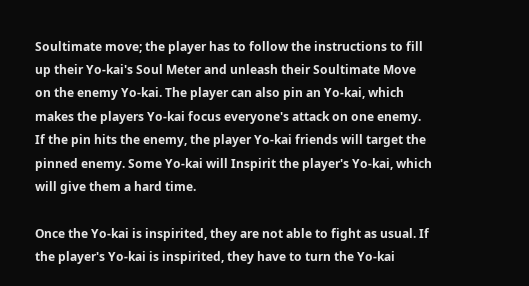Soultimate move; the player has to follow the instructions to fill up their Yo-kai's Soul Meter and unleash their Soultimate Move on the enemy Yo-kai. The player can also pin an Yo-kai, which makes the players Yo-kai focus everyone's attack on one enemy. If the pin hits the enemy, the player Yo-kai friends will target the pinned enemy. Some Yo-kai will Inspirit the player's Yo-kai, which will give them a hard time.

Once the Yo-kai is inspirited, they are not able to fight as usual. If the player's Yo-kai is inspirited, they have to turn the Yo-kai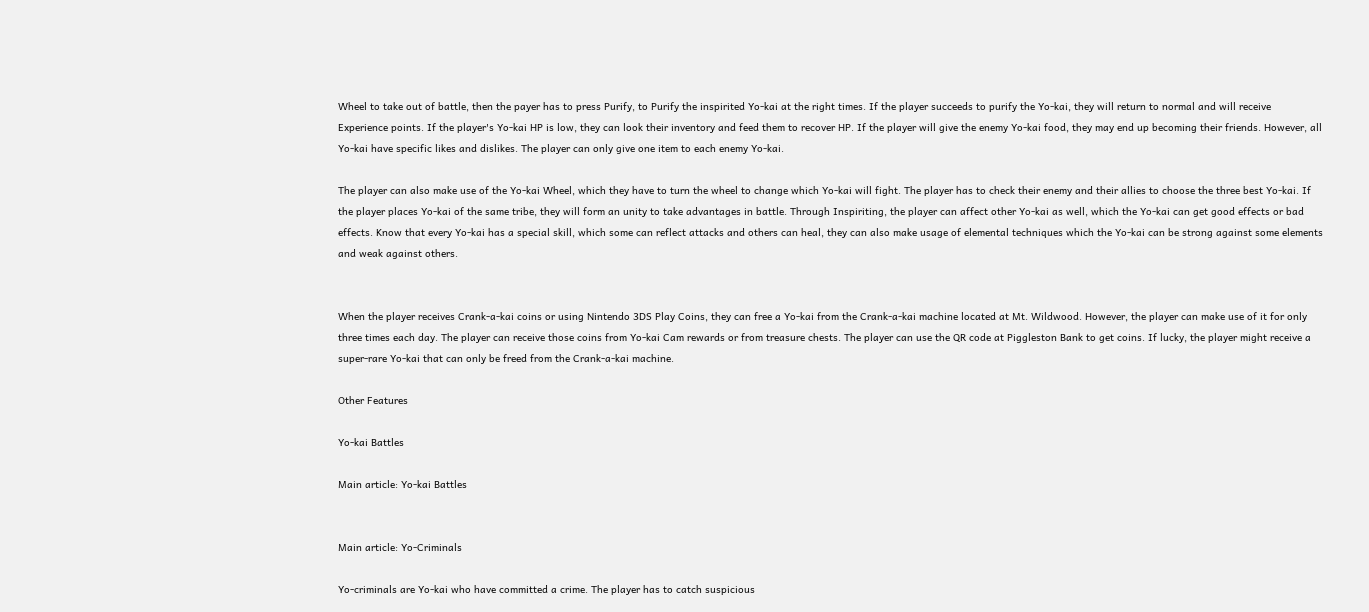Wheel to take out of battle, then the payer has to press Purify, to Purify the inspirited Yo-kai at the right times. If the player succeeds to purify the Yo-kai, they will return to normal and will receive Experience points. If the player's Yo-kai HP is low, they can look their inventory and feed them to recover HP. If the player will give the enemy Yo-kai food, they may end up becoming their friends. However, all Yo-kai have specific likes and dislikes. The player can only give one item to each enemy Yo-kai.

The player can also make use of the Yo-kai Wheel, which they have to turn the wheel to change which Yo-kai will fight. The player has to check their enemy and their allies to choose the three best Yo-kai. If the player places Yo-kai of the same tribe, they will form an unity to take advantages in battle. Through Inspiriting, the player can affect other Yo-kai as well, which the Yo-kai can get good effects or bad effects. Know that every Yo-kai has a special skill, which some can reflect attacks and others can heal, they can also make usage of elemental techniques which the Yo-kai can be strong against some elements and weak against others.


When the player receives Crank-a-kai coins or using Nintendo 3DS Play Coins, they can free a Yo-kai from the Crank-a-kai machine located at Mt. Wildwood. However, the player can make use of it for only three times each day. The player can receive those coins from Yo-kai Cam rewards or from treasure chests. The player can use the QR code at Piggleston Bank to get coins. If lucky, the player might receive a super-rare Yo-kai that can only be freed from the Crank-a-kai machine.

Other Features

Yo-kai Battles

Main article: Yo-kai Battles


Main article: Yo-Criminals

Yo-criminals are Yo-kai who have committed a crime. The player has to catch suspicious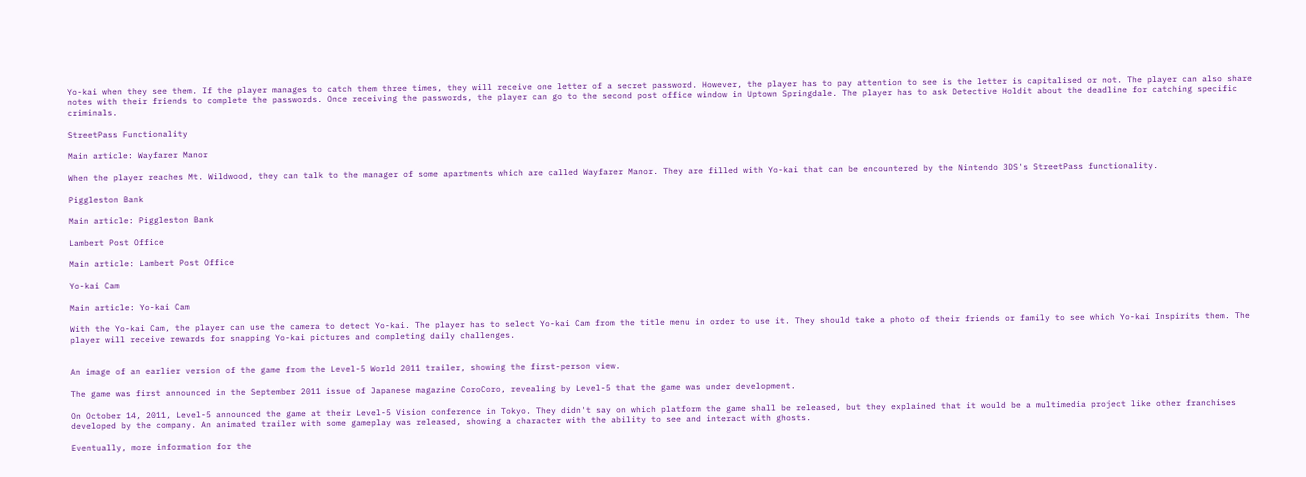Yo-kai when they see them. If the player manages to catch them three times, they will receive one letter of a secret password. However, the player has to pay attention to see is the letter is capitalised or not. The player can also share notes with their friends to complete the passwords. Once receiving the passwords, the player can go to the second post office window in Uptown Springdale. The player has to ask Detective Holdit about the deadline for catching specific criminals.

StreetPass Functionality

Main article: Wayfarer Manor

When the player reaches Mt. Wildwood, they can talk to the manager of some apartments which are called Wayfarer Manor. They are filled with Yo-kai that can be encountered by the Nintendo 3DS's StreetPass functionality.

Piggleston Bank

Main article: Piggleston Bank

Lambert Post Office

Main article: Lambert Post Office

Yo-kai Cam

Main article: Yo-kai Cam

With the Yo-kai Cam, the player can use the camera to detect Yo-kai. The player has to select Yo-kai Cam from the title menu in order to use it. They should take a photo of their friends or family to see which Yo-kai Inspirits them. The player will receive rewards for snapping Yo-kai pictures and completing daily challenges.


An image of an earlier version of the game from the Level-5 World 2011 trailer, showing the first-person view.

The game was first announced in the September 2011 issue of Japanese magazine CoroCoro, revealing by Level-5 that the game was under development.

On October 14, 2011, Level-5 announced the game at their Level-5 Vision conference in Tokyo. They didn't say on which platform the game shall be released, but they explained that it would be a multimedia project like other franchises developed by the company. An animated trailer with some gameplay was released, showing a character with the ability to see and interact with ghosts.

Eventually, more information for the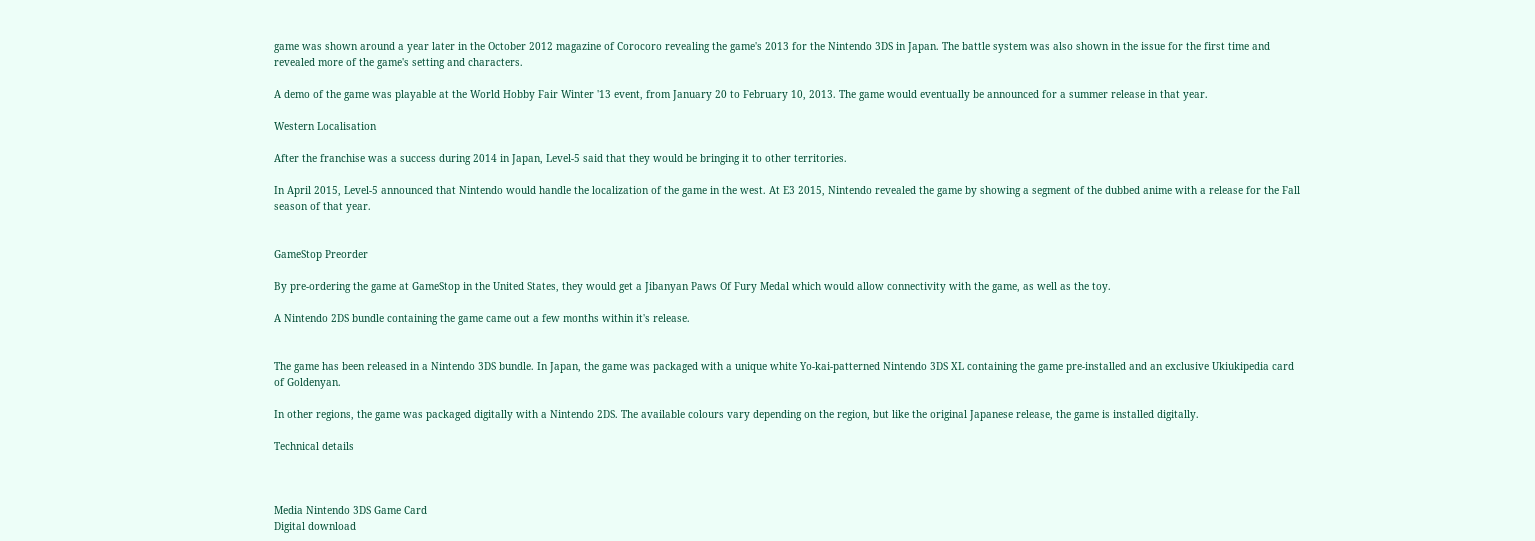game was shown around a year later in the October 2012 magazine of Corocoro revealing the game's 2013 for the Nintendo 3DS in Japan. The battle system was also shown in the issue for the first time and revealed more of the game's setting and characters.

A demo of the game was playable at the World Hobby Fair Winter '13 event, from January 20 to February 10, 2013. The game would eventually be announced for a summer release in that year.

Western Localisation

After the franchise was a success during 2014 in Japan, Level-5 said that they would be bringing it to other territories.

In April 2015, Level-5 announced that Nintendo would handle the localization of the game in the west. At E3 2015, Nintendo revealed the game by showing a segment of the dubbed anime with a release for the Fall season of that year.


GameStop Preorder

By pre-ordering the game at GameStop in the United States, they would get a Jibanyan Paws Of Fury Medal which would allow connectivity with the game, as well as the toy.

A Nintendo 2DS bundle containing the game came out a few months within it's release.


The game has been released in a Nintendo 3DS bundle. In Japan, the game was packaged with a unique white Yo-kai-patterned Nintendo 3DS XL containing the game pre-installed and an exclusive Ukiukipedia card of Goldenyan.

In other regions, the game was packaged digitally with a Nintendo 2DS. The available colours vary depending on the region, but like the original Japanese release, the game is installed digitally.

Technical details



Media Nintendo 3DS Game Card
Digital download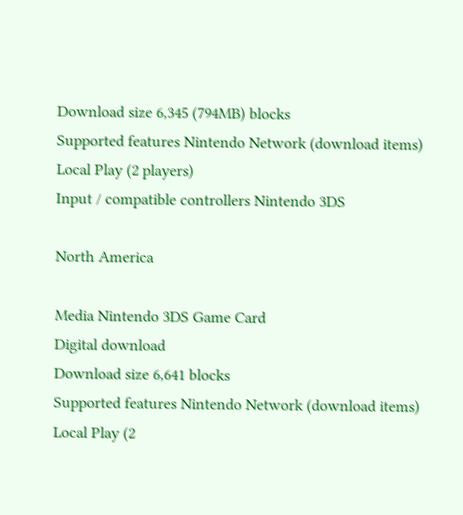Download size 6,345 (794MB) blocks
Supported features Nintendo Network (download items)
Local Play (2 players)
Input / compatible controllers Nintendo 3DS

North America

Media Nintendo 3DS Game Card
Digital download
Download size 6,641 blocks
Supported features Nintendo Network (download items)
Local Play (2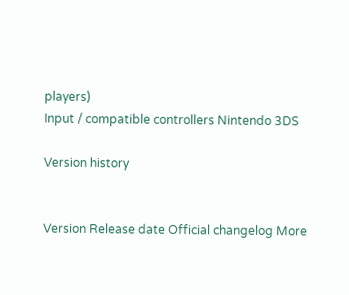players)
Input / compatible controllers Nintendo 3DS

Version history


Version Release date Official changelog More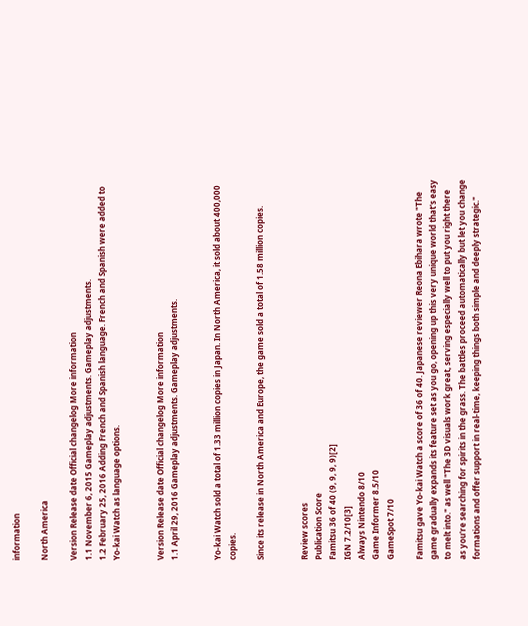information

North America

Version Release date Official changelog More information
1.1 November 6, 2015 Gameplay adjustments. Gameplay adjustments.
1.2 February 25, 2016 Adding French and Spanish language. French and Spanish were added to Yo-kai Watch as language options.


Version Release date Official changelog More information
1.1 April 29, 2016 Gameplay adjustments. Gameplay adjustments.


Yo-kai Watch sold a total of 1.33 million copies in Japan. In North America, it sold about 400,000 copies.

Since its release in North America and Europe, the game sold a total of 1.58 million copies.


Review scores
Publication Score
Famitsu 36 of 40 (9, 9, 9, 9)[2]
IGN 7.2/10[3]
Always Nintendo 8/10
Game Informer 8.5/10
GameSpot 7/10

Famitsu gave Yo-kai Watch a score of 36 of 40. Japanese reviewer Reona Ebihara wrote "The game gradually expands its feature set as you go, opening up this very unique world that's easy to melt into." as well "The 3D visuals work great, serving especially well to put you right there as you're searching for spirits in the grass. The battles proceed automatically but let you change formations and offer support in real-time, keeping things both simple and deeply strategic."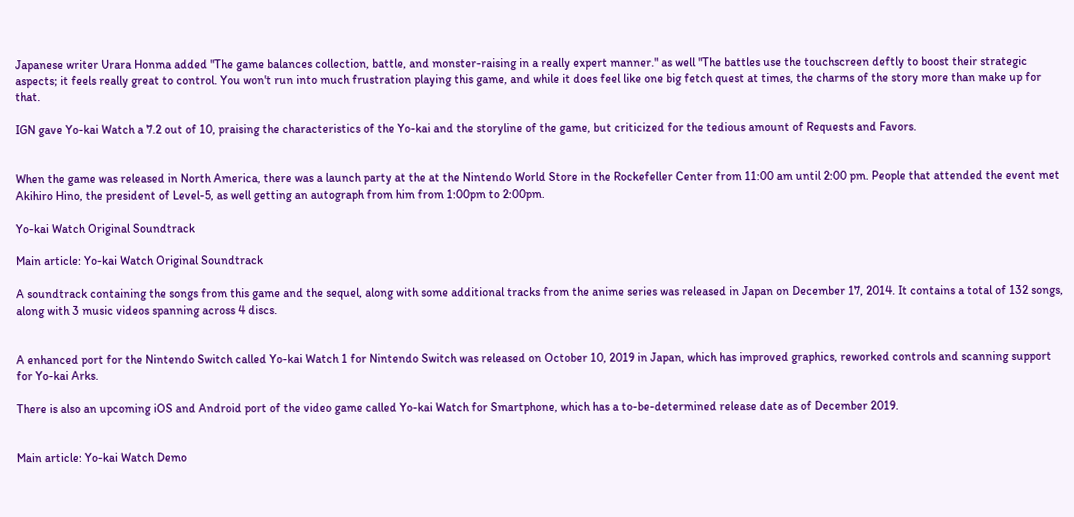Japanese writer Urara Honma added "The game balances collection, battle, and monster-raising in a really expert manner." as well "The battles use the touchscreen deftly to boost their strategic aspects; it feels really great to control. You won't run into much frustration playing this game, and while it does feel like one big fetch quest at times, the charms of the story more than make up for that.

IGN gave Yo-kai Watch a 7.2 out of 10, praising the characteristics of the Yo-kai and the storyline of the game, but criticized for the tedious amount of Requests and Favors.


When the game was released in North America, there was a launch party at the at the Nintendo World Store in the Rockefeller Center from 11:00 am until 2:00 pm. People that attended the event met Akihiro Hino, the president of Level-5, as well getting an autograph from him from 1:00pm to 2:00pm.

Yo-kai Watch Original Soundtrack

Main article: Yo-kai Watch Original Soundtrack

A soundtrack containing the songs from this game and the sequel, along with some additional tracks from the anime series was released in Japan on December 17, 2014. It contains a total of 132 songs, along with 3 music videos spanning across 4 discs.


A enhanced port for the Nintendo Switch called Yo-kai Watch 1 for Nintendo Switch was released on October 10, 2019 in Japan, which has improved graphics, reworked controls and scanning support for Yo-kai Arks.

There is also an upcoming iOS and Android port of the video game called Yo-kai Watch for Smartphone, which has a to-be-determined release date as of December 2019.


Main article: Yo-kai Watch Demo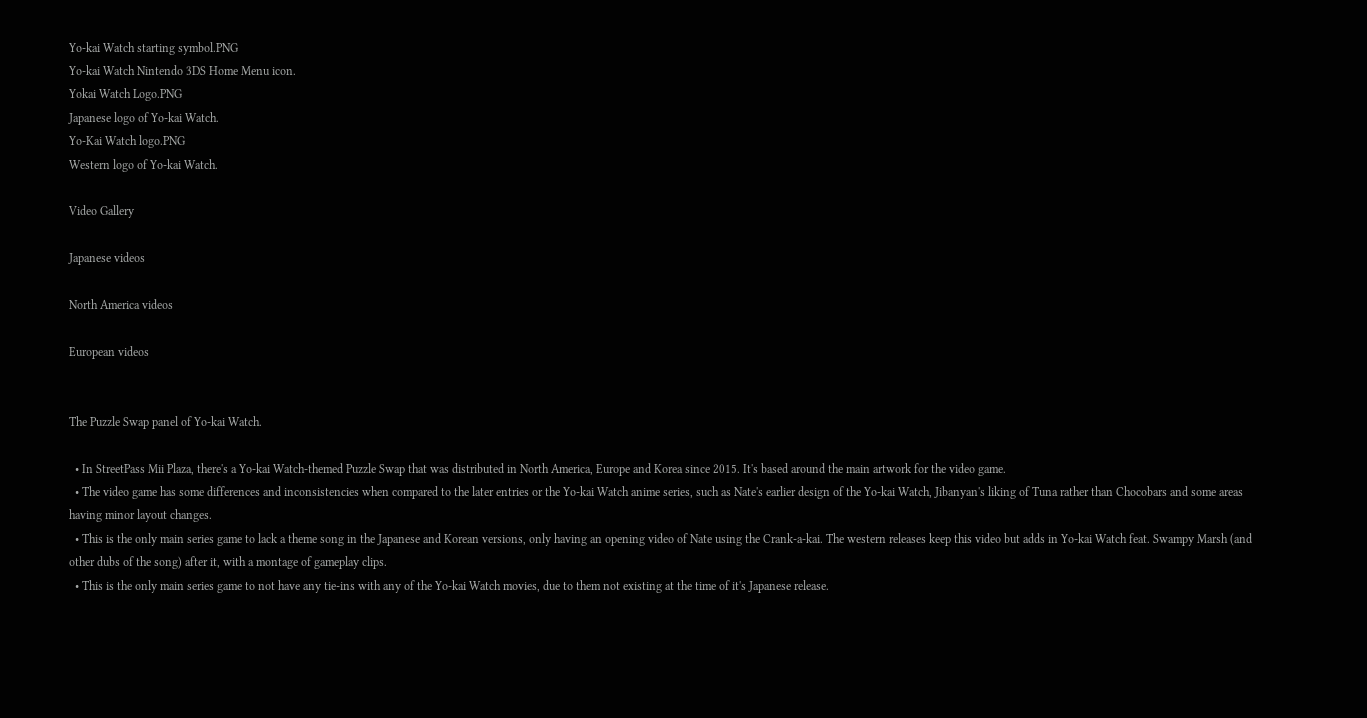Yo-kai Watch starting symbol.PNG
Yo-kai Watch Nintendo 3DS Home Menu icon.
Yokai Watch Logo.PNG
Japanese logo of Yo-kai Watch.
Yo-Kai Watch logo.PNG
Western logo of Yo-kai Watch.

Video Gallery

Japanese videos

North America videos

European videos


The Puzzle Swap panel of Yo-kai Watch.

  • In StreetPass Mii Plaza, there's a Yo-kai Watch-themed Puzzle Swap that was distributed in North America, Europe and Korea since 2015. It's based around the main artwork for the video game.
  • The video game has some differences and inconsistencies when compared to the later entries or the Yo-kai Watch anime series, such as Nate's earlier design of the Yo-kai Watch, Jibanyan's liking of Tuna rather than Chocobars and some areas having minor layout changes.
  • This is the only main series game to lack a theme song in the Japanese and Korean versions, only having an opening video of Nate using the Crank-a-kai. The western releases keep this video but adds in Yo-kai Watch feat. Swampy Marsh (and other dubs of the song) after it, with a montage of gameplay clips.
  • This is the only main series game to not have any tie-ins with any of the Yo-kai Watch movies, due to them not existing at the time of it's Japanese release.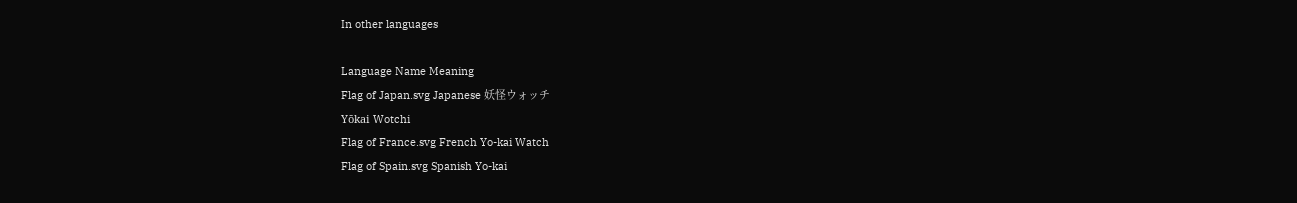In other languages

Language Name Meaning
Flag of Japan.svg Japanese 妖怪ウォッチ
Yōkai Wotchi
Flag of France.svg French Yo-kai Watch
Flag of Spain.svg Spanish Yo-kai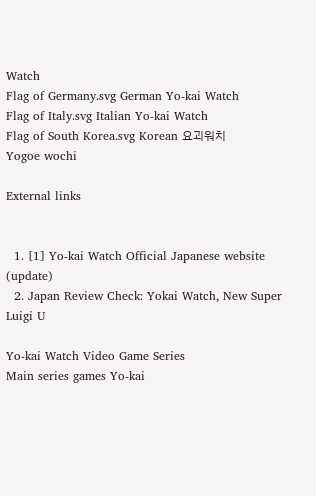Watch
Flag of Germany.svg German Yo-kai Watch
Flag of Italy.svg Italian Yo-kai Watch
Flag of South Korea.svg Korean 요괴워치
Yogoe wochi

External links


  1. [1] Yo-kai Watch Official Japanese website (update)
  2. Japan Review Check: Yokai Watch, New Super Luigi U

Yo-kai Watch Video Game Series
Main series games Yo-kai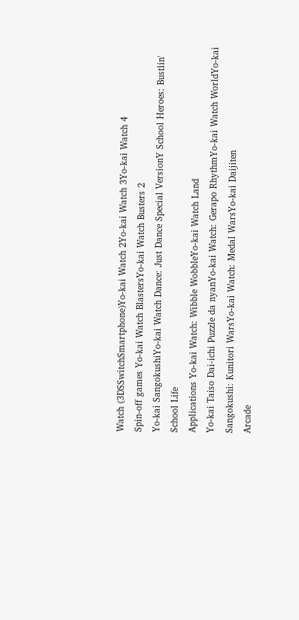Watch (3DSSwitchSmartphone)Yo-kai Watch 2Yo-kai Watch 3Yo-kai Watch 4
Spin-off games Yo-kai Watch BlastersYo-kai Watch Busters 2
Yo-kai SangokushiYo-kai Watch Dance: Just Dance Special VersionY School Heroes: Bustlin' School Life
Applications Yo-kai Watch: Wibble WobbleYo-kai Watch Land
Yo-kai Taiso Dai-ichi Puzzle da nyanYo-kai Watch: Gerapo RhythmYo-kai Watch WorldYo-kai Sangokushi: Kunitori WarsYo-kai Watch: Medal WarsYo-kai Daijiten
Arcade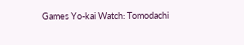Games Yo-kai Watch: Tomodachi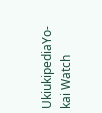UkiukipediaYo-kai Watch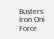Busters: Iron Oni Force